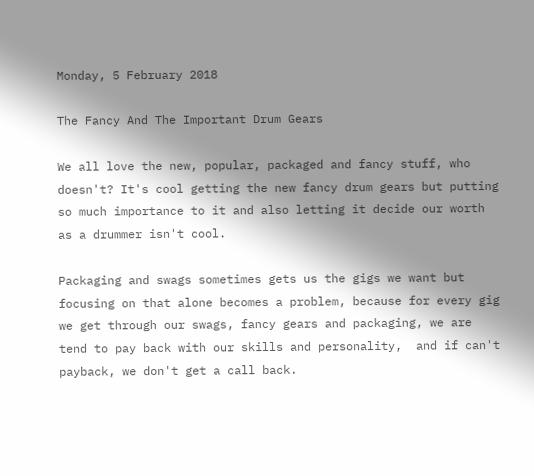Monday, 5 February 2018

The Fancy And The Important Drum Gears

We all love the new, popular, packaged and fancy stuff, who doesn't? It's cool getting the new fancy drum gears but putting so much importance to it and also letting it decide our worth as a drummer isn't cool.

Packaging and swags sometimes gets us the gigs we want but focusing on that alone becomes a problem, because for every gig we get through our swags, fancy gears and packaging, we are tend to pay back with our skills and personality,  and if can't payback, we don't get a call back.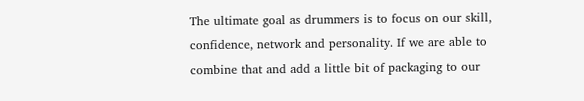The ultimate goal as drummers is to focus on our skill, confidence, network and personality. If we are able to combine that and add a little bit of packaging to our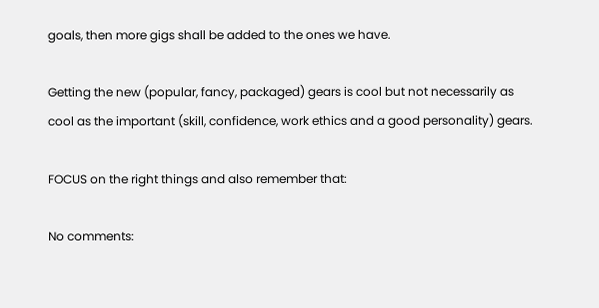goals, then more gigs shall be added to the ones we have.

Getting the new (popular, fancy, packaged) gears is cool but not necessarily as cool as the important (skill, confidence, work ethics and a good personality) gears.

FOCUS on the right things and also remember that:

No comments: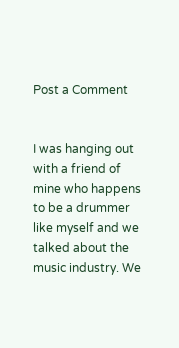Post a Comment


I was hanging out with a friend of mine who happens to be a drummer like myself and we talked about the music industry. We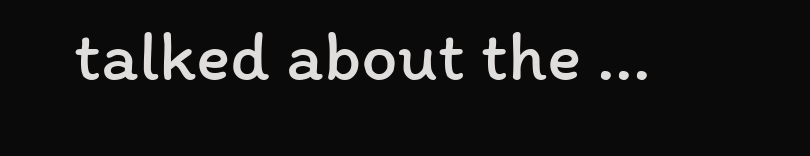talked about the ...